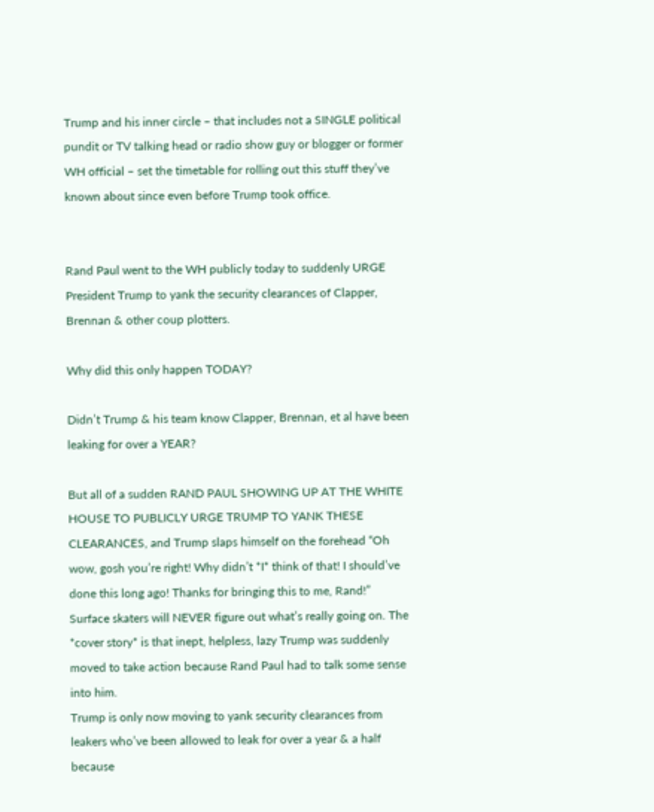Trump and his inner circle – that includes not a SINGLE political pundit or TV talking head or radio show guy or blogger or former WH official – set the timetable for rolling out this stuff they’ve known about since even before Trump took office.


Rand Paul went to the WH publicly today to suddenly URGE President Trump to yank the security clearances of Clapper, Brennan & other coup plotters.

Why did this only happen TODAY?

Didn’t Trump & his team know Clapper, Brennan, et al have been leaking for over a YEAR?

But all of a sudden RAND PAUL SHOWING UP AT THE WHITE HOUSE TO PUBLICLY URGE TRUMP TO YANK THESE CLEARANCES, and Trump slaps himself on the forehead “Oh wow, gosh you’re right! Why didn’t *I* think of that! I should’ve done this long ago! Thanks for bringing this to me, Rand!”
Surface skaters will NEVER figure out what’s really going on. The *cover story* is that inept, helpless, lazy Trump was suddenly moved to take action because Rand Paul had to talk some sense into him.
Trump is only now moving to yank security clearances from leakers who’ve been allowed to leak for over a year & a half because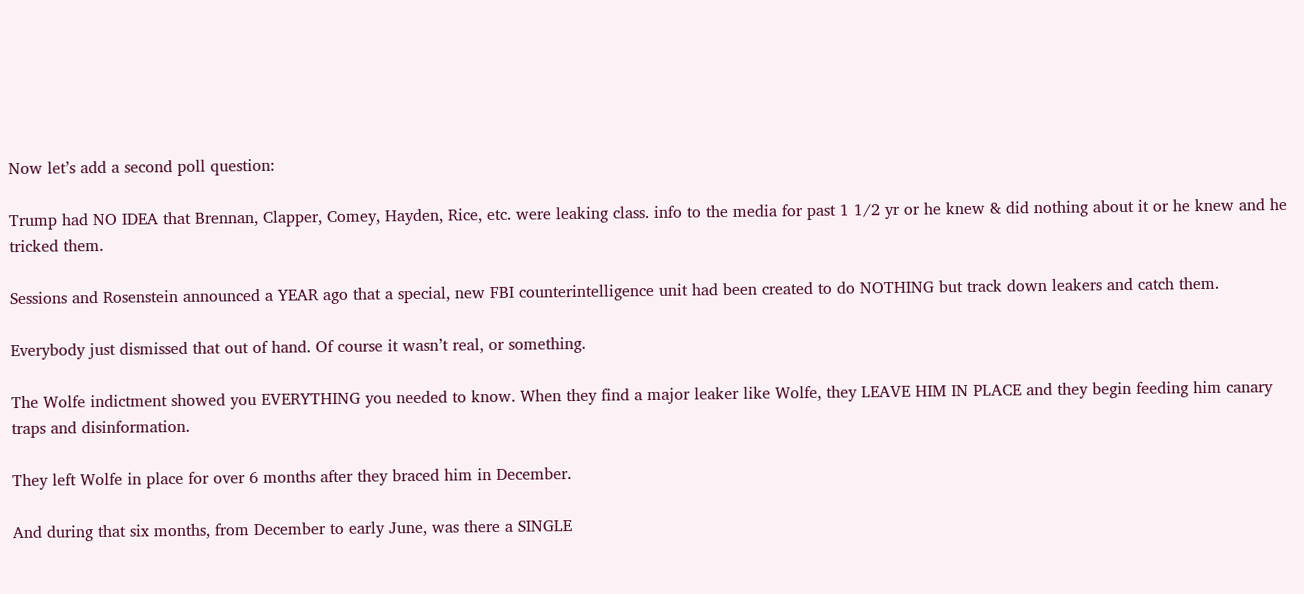Now let’s add a second poll question:

Trump had NO IDEA that Brennan, Clapper, Comey, Hayden, Rice, etc. were leaking class. info to the media for past 1 1/2 yr or he knew & did nothing about it or he knew and he tricked them.

Sessions and Rosenstein announced a YEAR ago that a special, new FBI counterintelligence unit had been created to do NOTHING but track down leakers and catch them.

Everybody just dismissed that out of hand. Of course it wasn’t real, or something.

The Wolfe indictment showed you EVERYTHING you needed to know. When they find a major leaker like Wolfe, they LEAVE HIM IN PLACE and they begin feeding him canary traps and disinformation.

They left Wolfe in place for over 6 months after they braced him in December.

And during that six months, from December to early June, was there a SINGLE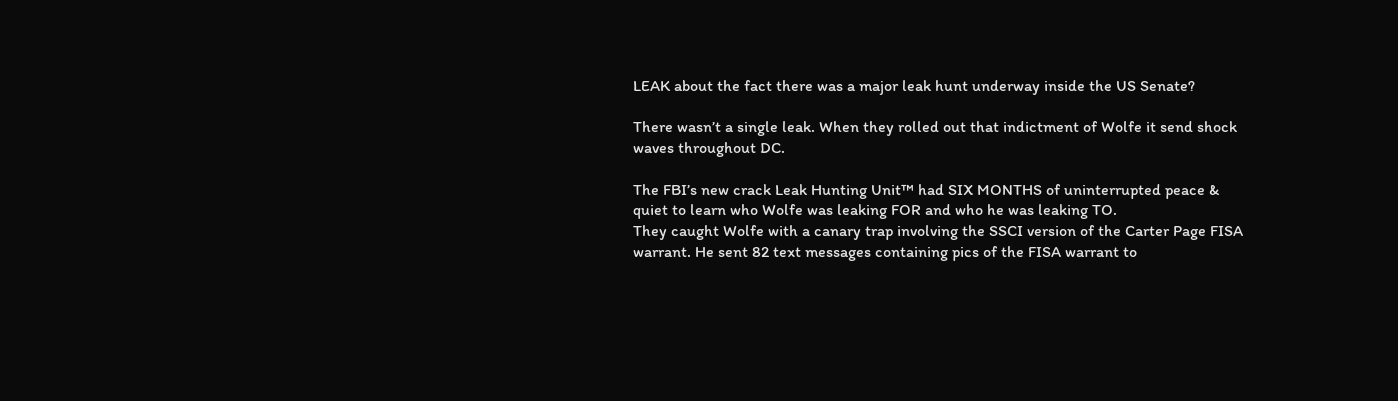LEAK about the fact there was a major leak hunt underway inside the US Senate?

There wasn’t a single leak. When they rolled out that indictment of Wolfe it send shock waves throughout DC.

The FBI’s new crack Leak Hunting Unit™ had SIX MONTHS of uninterrupted peace & quiet to learn who Wolfe was leaking FOR and who he was leaking TO.
They caught Wolfe with a canary trap involving the SSCI version of the Carter Page FISA warrant. He sent 82 text messages containing pics of the FISA warrant to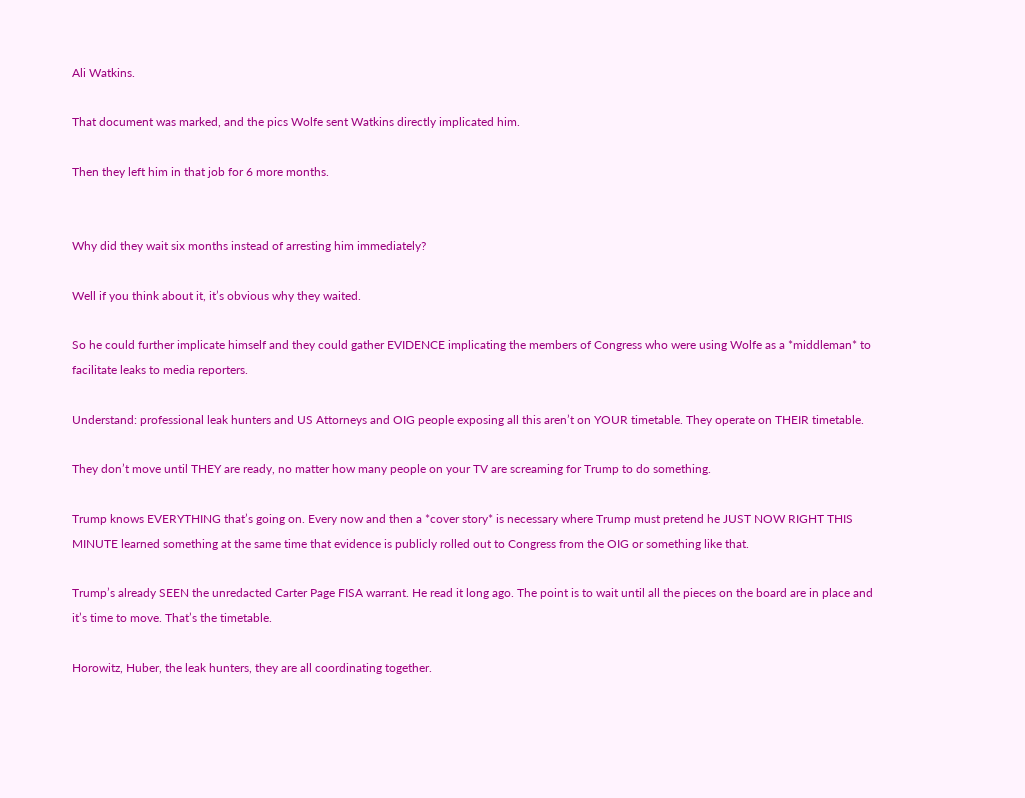Ali Watkins.

That document was marked, and the pics Wolfe sent Watkins directly implicated him.

Then they left him in that job for 6 more months.


Why did they wait six months instead of arresting him immediately?

Well if you think about it, it’s obvious why they waited.

So he could further implicate himself and they could gather EVIDENCE implicating the members of Congress who were using Wolfe as a *middleman* to facilitate leaks to media reporters.

Understand: professional leak hunters and US Attorneys and OIG people exposing all this aren’t on YOUR timetable. They operate on THEIR timetable.

They don’t move until THEY are ready, no matter how many people on your TV are screaming for Trump to do something.

Trump knows EVERYTHING that’s going on. Every now and then a *cover story* is necessary where Trump must pretend he JUST NOW RIGHT THIS MINUTE learned something at the same time that evidence is publicly rolled out to Congress from the OIG or something like that.

Trump’s already SEEN the unredacted Carter Page FISA warrant. He read it long ago. The point is to wait until all the pieces on the board are in place and it’s time to move. That’s the timetable.

Horowitz, Huber, the leak hunters, they are all coordinating together.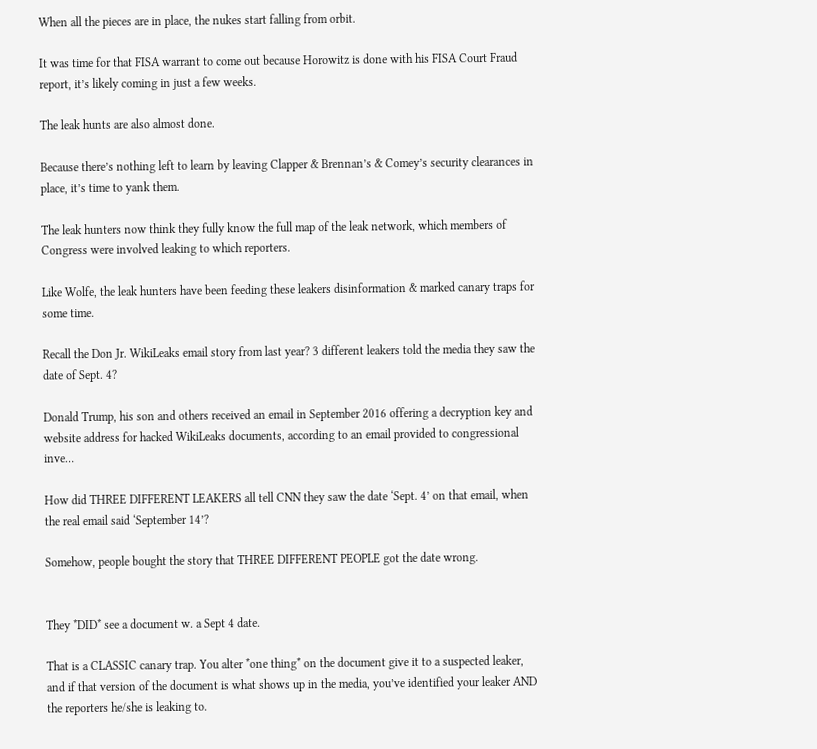When all the pieces are in place, the nukes start falling from orbit.

It was time for that FISA warrant to come out because Horowitz is done with his FISA Court Fraud report, it’s likely coming in just a few weeks.

The leak hunts are also almost done.

Because there’s nothing left to learn by leaving Clapper & Brennan’s & Comey’s security clearances in place, it’s time to yank them.

The leak hunters now think they fully know the full map of the leak network, which members of Congress were involved leaking to which reporters.

Like Wolfe, the leak hunters have been feeding these leakers disinformation & marked canary traps for some time.

Recall the Don Jr. WikiLeaks email story from last year? 3 different leakers told the media they saw the date of Sept. 4?

Donald Trump, his son and others received an email in September 2016 offering a decryption key and website address for hacked WikiLeaks documents, according to an email provided to congressional inve…

How did THREE DIFFERENT LEAKERS all tell CNN they saw the date ‘Sept. 4’ on that email, when the real email said ‘September 14’?

Somehow, people bought the story that THREE DIFFERENT PEOPLE got the date wrong.


They *DID* see a document w. a Sept 4 date.

That is a CLASSIC canary trap. You alter *one thing* on the document give it to a suspected leaker, and if that version of the document is what shows up in the media, you’ve identified your leaker AND the reporters he/she is leaking to.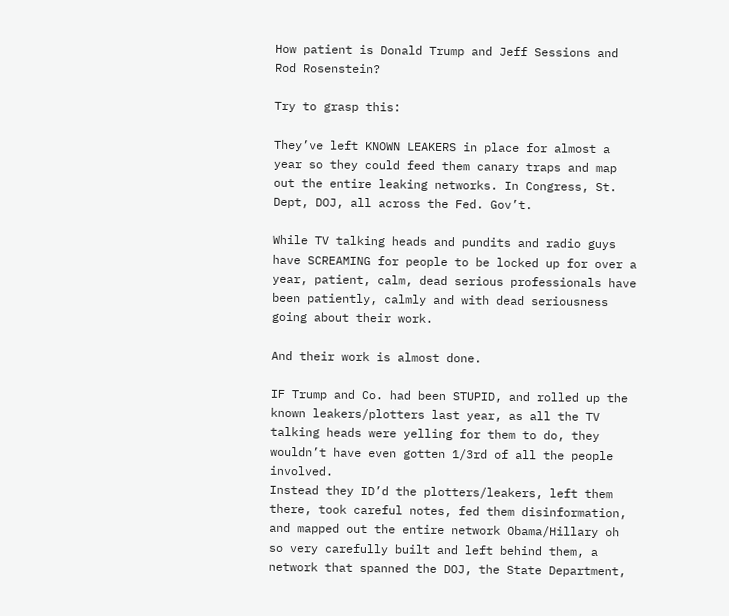How patient is Donald Trump and Jeff Sessions and Rod Rosenstein?

Try to grasp this:

They’ve left KNOWN LEAKERS in place for almost a year so they could feed them canary traps and map out the entire leaking networks. In Congress, St. Dept, DOJ, all across the Fed. Gov’t.

While TV talking heads and pundits and radio guys have SCREAMING for people to be locked up for over a year, patient, calm, dead serious professionals have been patiently, calmly and with dead seriousness going about their work.

And their work is almost done.

IF Trump and Co. had been STUPID, and rolled up the known leakers/plotters last year, as all the TV talking heads were yelling for them to do, they wouldn’t have even gotten 1/3rd of all the people involved.
Instead they ID’d the plotters/leakers, left them there, took careful notes, fed them disinformation, and mapped out the entire network Obama/Hillary oh so very carefully built and left behind them, a network that spanned the DOJ, the State Department,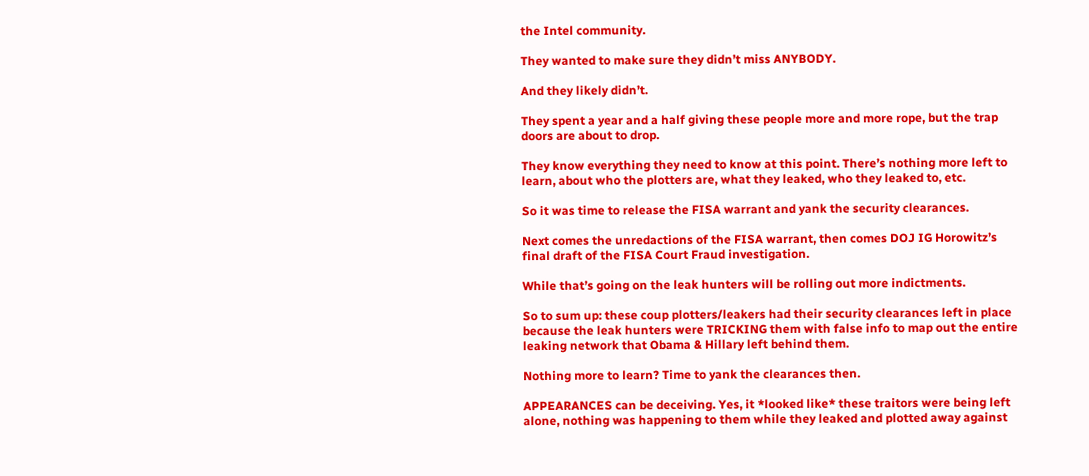the Intel community.

They wanted to make sure they didn’t miss ANYBODY.

And they likely didn’t.

They spent a year and a half giving these people more and more rope, but the trap doors are about to drop.

They know everything they need to know at this point. There’s nothing more left to learn, about who the plotters are, what they leaked, who they leaked to, etc.

So it was time to release the FISA warrant and yank the security clearances.

Next comes the unredactions of the FISA warrant, then comes DOJ IG Horowitz’s final draft of the FISA Court Fraud investigation.

While that’s going on the leak hunters will be rolling out more indictments.

So to sum up: these coup plotters/leakers had their security clearances left in place because the leak hunters were TRICKING them with false info to map out the entire leaking network that Obama & Hillary left behind them.

Nothing more to learn? Time to yank the clearances then.

APPEARANCES can be deceiving. Yes, it *looked like* these traitors were being left alone, nothing was happening to them while they leaked and plotted away against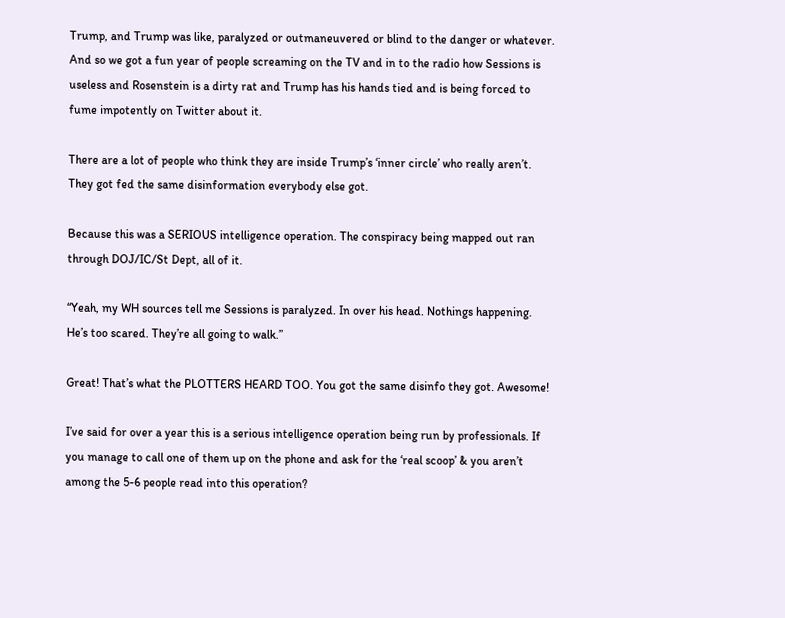Trump, and Trump was like, paralyzed or outmaneuvered or blind to the danger or whatever.
And so we got a fun year of people screaming on the TV and in to the radio how Sessions is useless and Rosenstein is a dirty rat and Trump has his hands tied and is being forced to fume impotently on Twitter about it.

There are a lot of people who think they are inside Trump’s ‘inner circle’ who really aren’t. They got fed the same disinformation everybody else got.

Because this was a SERIOUS intelligence operation. The conspiracy being mapped out ran through DOJ/IC/St Dept, all of it.

“Yeah, my WH sources tell me Sessions is paralyzed. In over his head. Nothings happening. He’s too scared. They’re all going to walk.”

Great! That’s what the PLOTTERS HEARD TOO. You got the same disinfo they got. Awesome!

I’ve said for over a year this is a serious intelligence operation being run by professionals. If you manage to call one of them up on the phone and ask for the ‘real scoop’ & you aren’t among the 5-6 people read into this operation?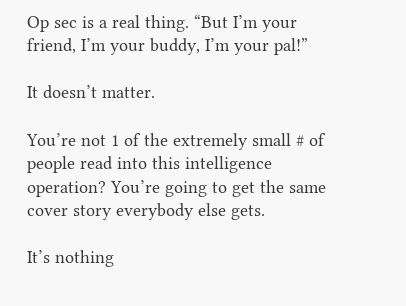Op sec is a real thing. “But I’m your friend, I’m your buddy, I’m your pal!”

It doesn’t matter.

You’re not 1 of the extremely small # of people read into this intelligence operation? You’re going to get the same cover story everybody else gets.

It’s nothing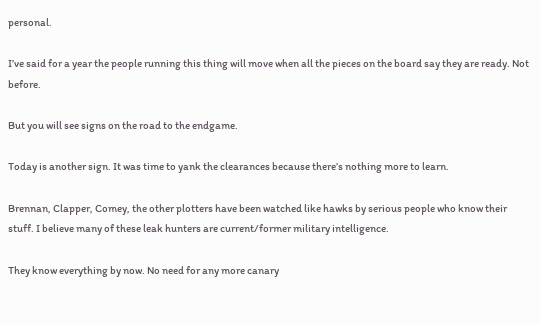personal.

I’ve said for a year the people running this thing will move when all the pieces on the board say they are ready. Not before.

But you will see signs on the road to the endgame.

Today is another sign. It was time to yank the clearances because there’s nothing more to learn.

Brennan, Clapper, Comey, the other plotters have been watched like hawks by serious people who know their stuff. I believe many of these leak hunters are current/former military intelligence.

They know everything by now. No need for any more canary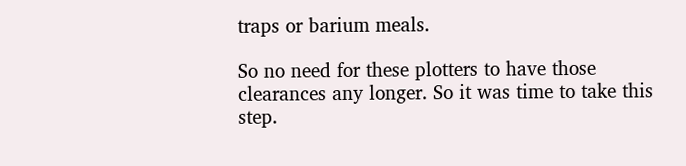traps or barium meals.

So no need for these plotters to have those clearances any longer. So it was time to take this step.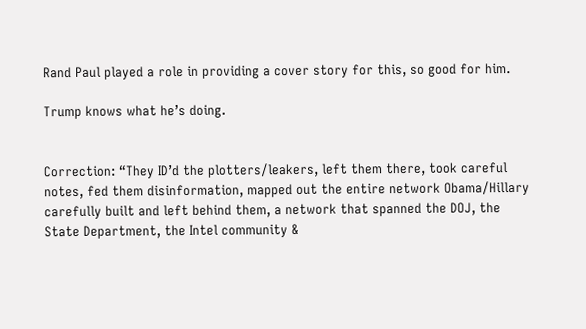Rand Paul played a role in providing a cover story for this, so good for him.

Trump knows what he’s doing.


Correction: “They ID’d the plotters/leakers, left them there, took careful notes, fed them disinformation, mapped out the entire network Obama/Hillary carefully built and left behind them, a network that spanned the DOJ, the State Department, the Intel community &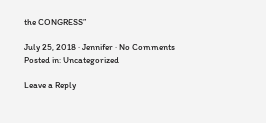the CONGRESS”

July 25, 2018 · Jennifer · No Comments
Posted in: Uncategorized

Leave a Reply